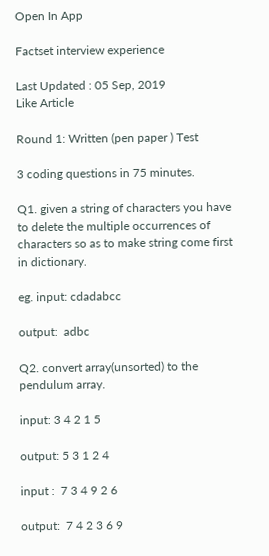Open In App

Factset interview experience

Last Updated : 05 Sep, 2019
Like Article

Round 1: Written (pen paper ) Test

3 coding questions in 75 minutes.

Q1. given a string of characters you have to delete the multiple occurrences of characters so as to make string come first in dictionary.

eg. input: cdadabcc

output:  adbc

Q2. convert array(unsorted) to the pendulum array.

input: 3 4 2 1 5

output: 5 3 1 2 4

input :  7 3 4 9 2 6

output:  7 4 2 3 6 9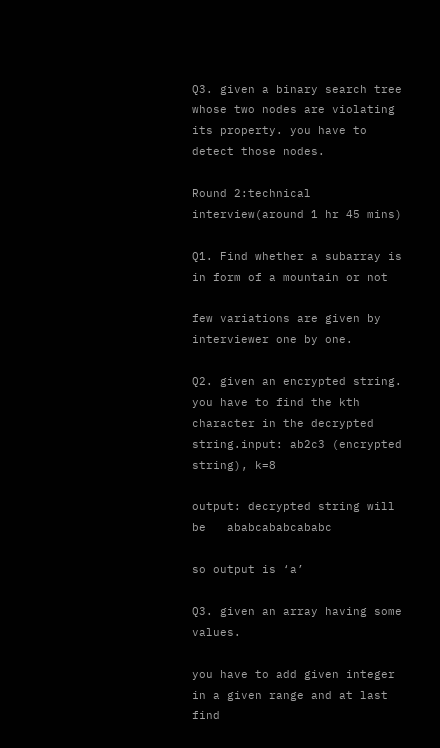Q3. given a binary search tree whose two nodes are violating its property. you have to detect those nodes.

Round 2:technical interview(around 1 hr 45 mins)

Q1. Find whether a subarray is in form of a mountain or not

few variations are given by interviewer one by one.

Q2. given an encrypted string. you have to find the kth character in the decrypted string.input: ab2c3 (encrypted string), k=8

output: decrypted string will be   ababcababcababc

so output is ‘a’

Q3. given an array having some values.

you have to add given integer in a given range and at last find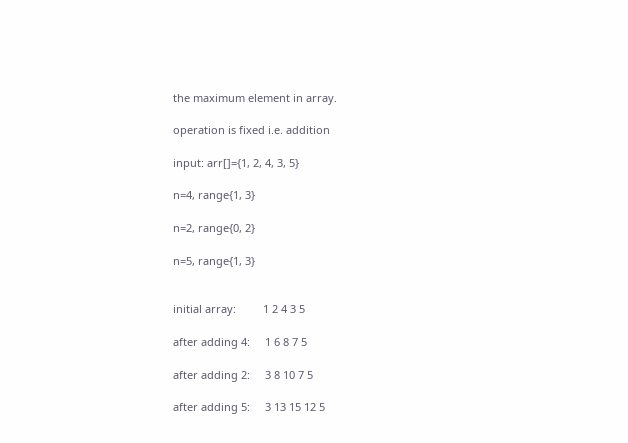the maximum element in array.

operation is fixed i.e. addition

input: arr[]={1, 2, 4, 3, 5}

n=4, range{1, 3}

n=2, range{0, 2}

n=5, range{1, 3}


initial array:         1 2 4 3 5

after adding 4:     1 6 8 7 5

after adding 2:     3 8 10 7 5

after adding 5:     3 13 15 12 5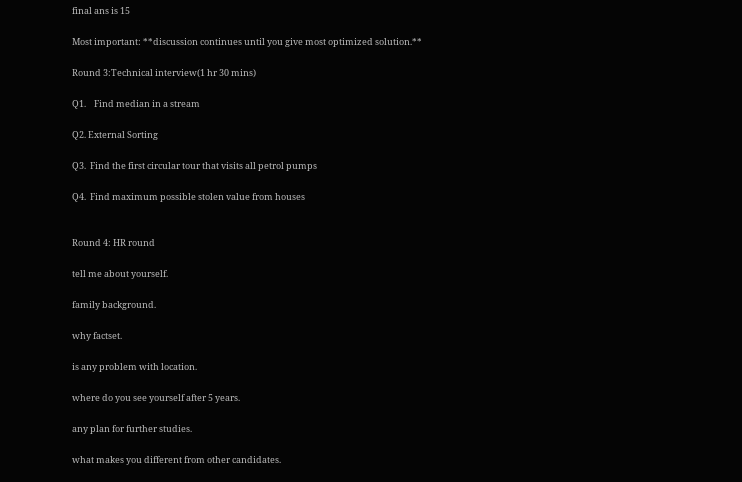final ans is 15

Most important: **discussion continues until you give most optimized solution.**

Round 3:Technical interview(1 hr 30 mins)

Q1.    Find median in a stream

Q2. External Sorting

Q3.  Find the first circular tour that visits all petrol pumps

Q4.  Find maximum possible stolen value from houses


Round 4: HR round

tell me about yourself.

family background.

why factset.

is any problem with location.

where do you see yourself after 5 years.

any plan for further studies.

what makes you different from other candidates.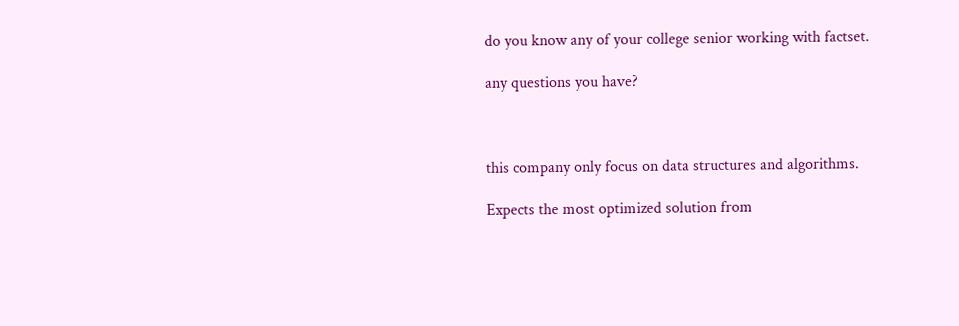do you know any of your college senior working with factset.

any questions you have?



this company only focus on data structures and algorithms.

Expects the most optimized solution from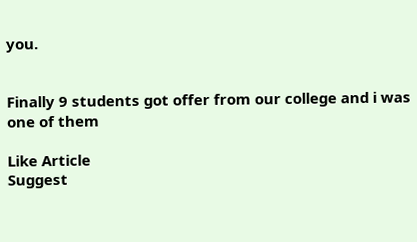you.


Finally 9 students got offer from our college and i was one of them

Like Article
Suggest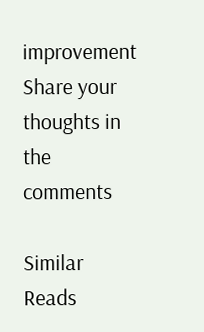improvement
Share your thoughts in the comments

Similar Reads